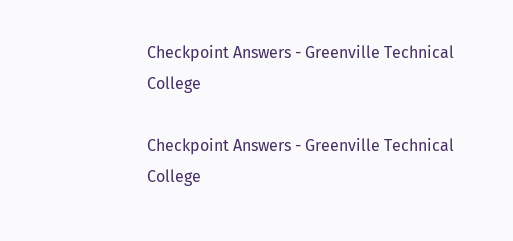Checkpoint Answers - Greenville Technical College

Checkpoint Answers - Greenville Technical College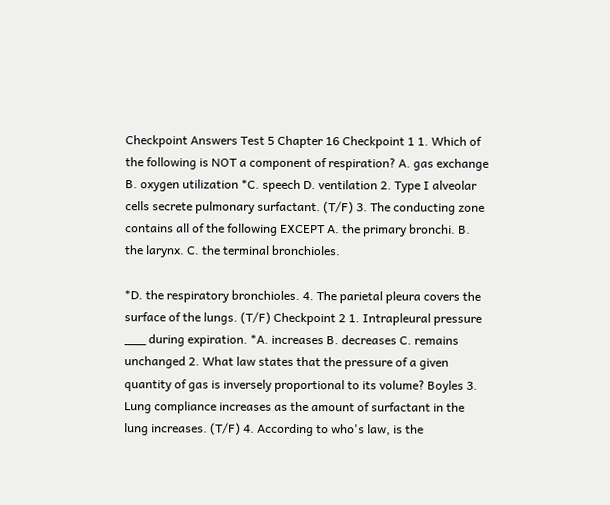Checkpoint Answers Test 5 Chapter 16 Checkpoint 1 1. Which of the following is NOT a component of respiration? A. gas exchange B. oxygen utilization *C. speech D. ventilation 2. Type I alveolar cells secrete pulmonary surfactant. (T/F) 3. The conducting zone contains all of the following EXCEPT A. the primary bronchi. B. the larynx. C. the terminal bronchioles.

*D. the respiratory bronchioles. 4. The parietal pleura covers the surface of the lungs. (T/F) Checkpoint 2 1. Intrapleural pressure ___ during expiration. *A. increases B. decreases C. remains unchanged 2. What law states that the pressure of a given quantity of gas is inversely proportional to its volume? Boyles 3. Lung compliance increases as the amount of surfactant in the lung increases. (T/F) 4. According to who's law, is the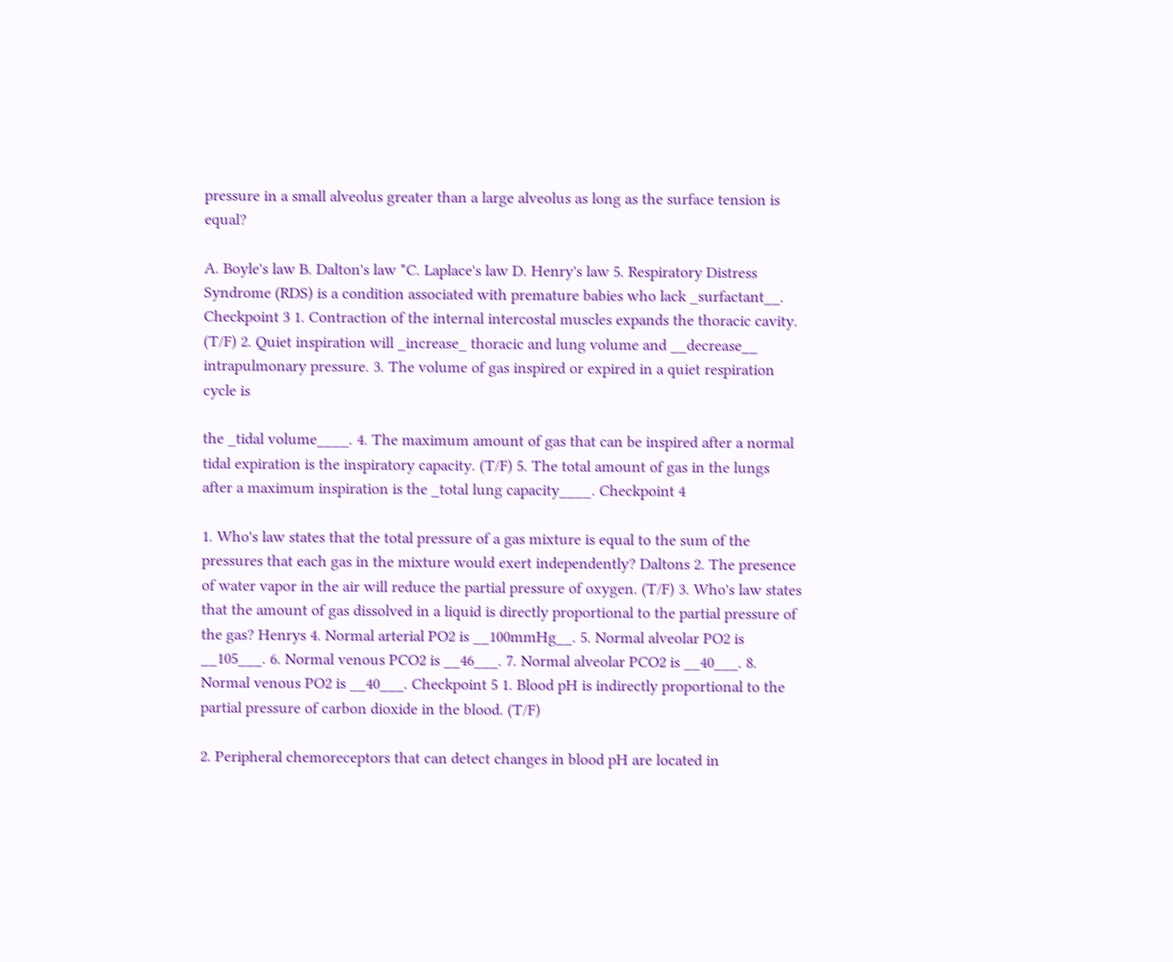pressure in a small alveolus greater than a large alveolus as long as the surface tension is equal?

A. Boyle's law B. Dalton's law *C. Laplace's law D. Henry's law 5. Respiratory Distress Syndrome (RDS) is a condition associated with premature babies who lack _surfactant__. Checkpoint 3 1. Contraction of the internal intercostal muscles expands the thoracic cavity. (T/F) 2. Quiet inspiration will _increase_ thoracic and lung volume and __decrease__ intrapulmonary pressure. 3. The volume of gas inspired or expired in a quiet respiration cycle is

the _tidal volume____. 4. The maximum amount of gas that can be inspired after a normal tidal expiration is the inspiratory capacity. (T/F) 5. The total amount of gas in the lungs after a maximum inspiration is the _total lung capacity____. Checkpoint 4

1. Who's law states that the total pressure of a gas mixture is equal to the sum of the pressures that each gas in the mixture would exert independently? Daltons 2. The presence of water vapor in the air will reduce the partial pressure of oxygen. (T/F) 3. Who's law states that the amount of gas dissolved in a liquid is directly proportional to the partial pressure of the gas? Henrys 4. Normal arterial PO2 is __100mmHg__. 5. Normal alveolar PO2 is __105___. 6. Normal venous PCO2 is __46___. 7. Normal alveolar PCO2 is __40___. 8. Normal venous PO2 is __40___. Checkpoint 5 1. Blood pH is indirectly proportional to the partial pressure of carbon dioxide in the blood. (T/F)

2. Peripheral chemoreceptors that can detect changes in blood pH are located in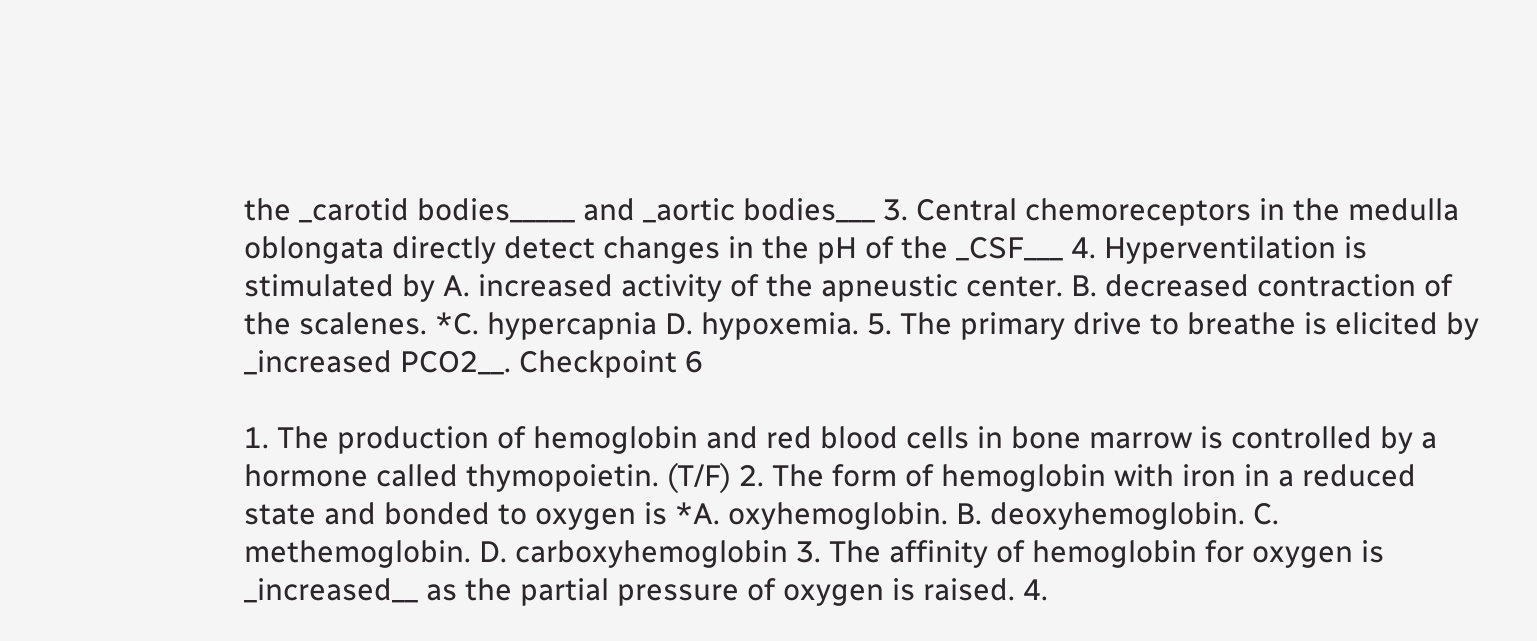the _carotid bodies_____ and _aortic bodies___ 3. Central chemoreceptors in the medulla oblongata directly detect changes in the pH of the _CSF___ 4. Hyperventilation is stimulated by A. increased activity of the apneustic center. B. decreased contraction of the scalenes. *C. hypercapnia D. hypoxemia. 5. The primary drive to breathe is elicited by _increased PCO2__. Checkpoint 6

1. The production of hemoglobin and red blood cells in bone marrow is controlled by a hormone called thymopoietin. (T/F) 2. The form of hemoglobin with iron in a reduced state and bonded to oxygen is *A. oxyhemoglobin. B. deoxyhemoglobin. C. methemoglobin. D. carboxyhemoglobin 3. The affinity of hemoglobin for oxygen is _increased__ as the partial pressure of oxygen is raised. 4.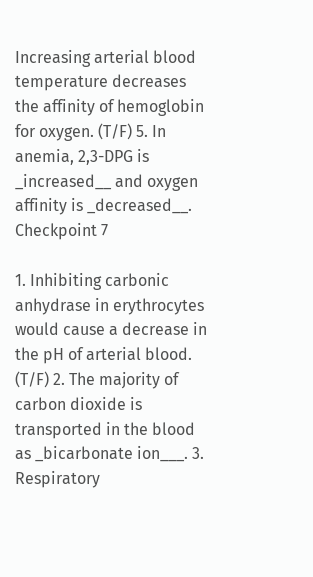Increasing arterial blood temperature decreases the affinity of hemoglobin for oxygen. (T/F) 5. In anemia, 2,3-DPG is _increased__ and oxygen affinity is _decreased__. Checkpoint 7

1. Inhibiting carbonic anhydrase in erythrocytes would cause a decrease in the pH of arterial blood. (T/F) 2. The majority of carbon dioxide is transported in the blood as _bicarbonate ion___. 3. Respiratory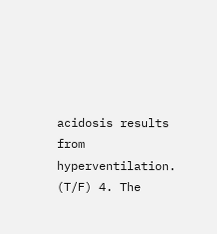acidosis results from hyperventilation. (T/F) 4. The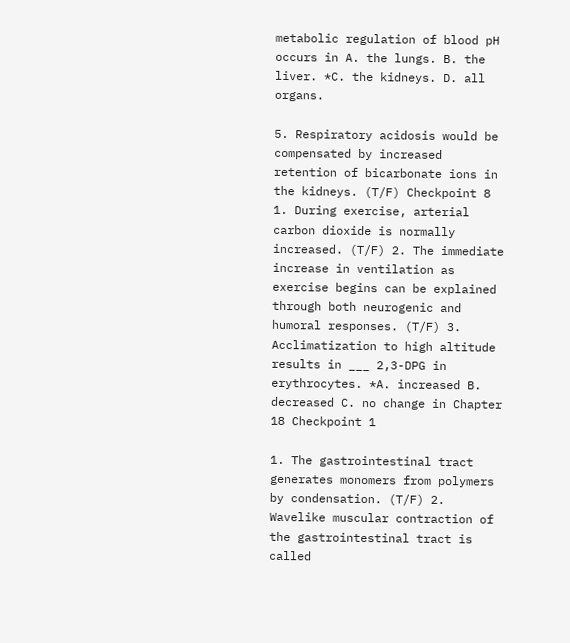metabolic regulation of blood pH occurs in A. the lungs. B. the liver. *C. the kidneys. D. all organs.

5. Respiratory acidosis would be compensated by increased retention of bicarbonate ions in the kidneys. (T/F) Checkpoint 8 1. During exercise, arterial carbon dioxide is normally increased. (T/F) 2. The immediate increase in ventilation as exercise begins can be explained through both neurogenic and humoral responses. (T/F) 3. Acclimatization to high altitude results in ___ 2,3-DPG in erythrocytes. *A. increased B. decreased C. no change in Chapter 18 Checkpoint 1

1. The gastrointestinal tract generates monomers from polymers by condensation. (T/F) 2. Wavelike muscular contraction of the gastrointestinal tract is called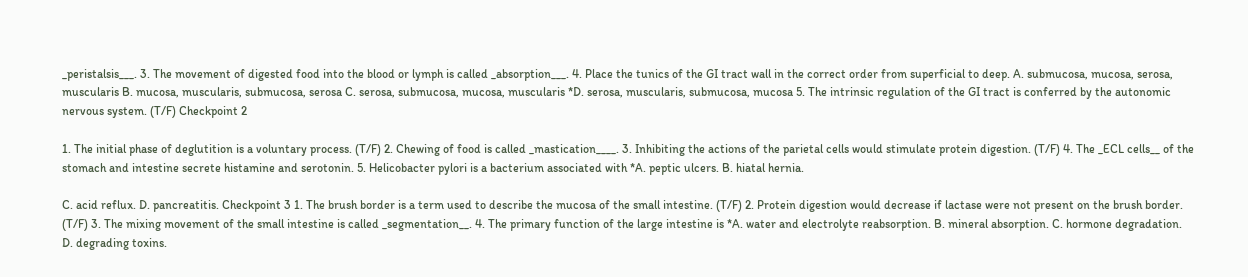_peristalsis___. 3. The movement of digested food into the blood or lymph is called _absorption___. 4. Place the tunics of the GI tract wall in the correct order from superficial to deep. A. submucosa, mucosa, serosa, muscularis B. mucosa, muscularis, submucosa, serosa C. serosa, submucosa, mucosa, muscularis *D. serosa, muscularis, submucosa, mucosa 5. The intrinsic regulation of the GI tract is conferred by the autonomic nervous system. (T/F) Checkpoint 2

1. The initial phase of deglutition is a voluntary process. (T/F) 2. Chewing of food is called _mastication____. 3. Inhibiting the actions of the parietal cells would stimulate protein digestion. (T/F) 4. The _ECL cells__ of the stomach and intestine secrete histamine and serotonin. 5. Helicobacter pylori is a bacterium associated with *A. peptic ulcers. B. hiatal hernia.

C. acid reflux. D. pancreatitis. Checkpoint 3 1. The brush border is a term used to describe the mucosa of the small intestine. (T/F) 2. Protein digestion would decrease if lactase were not present on the brush border. (T/F) 3. The mixing movement of the small intestine is called _segmentation__. 4. The primary function of the large intestine is *A. water and electrolyte reabsorption. B. mineral absorption. C. hormone degradation. D. degrading toxins.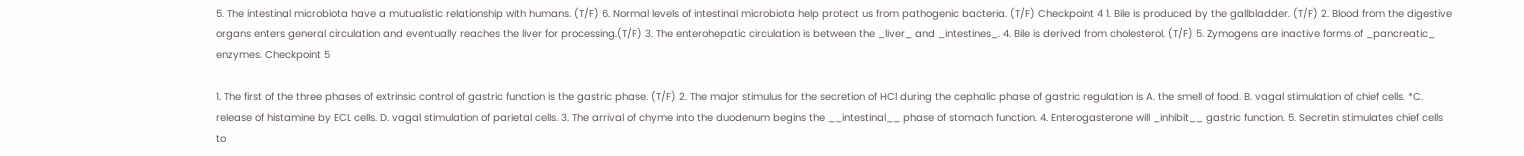5. The intestinal microbiota have a mutualistic relationship with humans. (T/F) 6. Normal levels of intestinal microbiota help protect us from pathogenic bacteria. (T/F) Checkpoint 4 1. Bile is produced by the gallbladder. (T/F) 2. Blood from the digestive organs enters general circulation and eventually reaches the liver for processing.(T/F) 3. The enterohepatic circulation is between the _liver_ and _intestines_. 4. Bile is derived from cholesterol. (T/F) 5. Zymogens are inactive forms of _pancreatic_ enzymes. Checkpoint 5

1. The first of the three phases of extrinsic control of gastric function is the gastric phase. (T/F) 2. The major stimulus for the secretion of HCl during the cephalic phase of gastric regulation is A. the smell of food. B. vagal stimulation of chief cells. *C. release of histamine by ECL cells. D. vagal stimulation of parietal cells. 3. The arrival of chyme into the duodenum begins the __intestinal__ phase of stomach function. 4. Enterogasterone will _inhibit__ gastric function. 5. Secretin stimulates chief cells to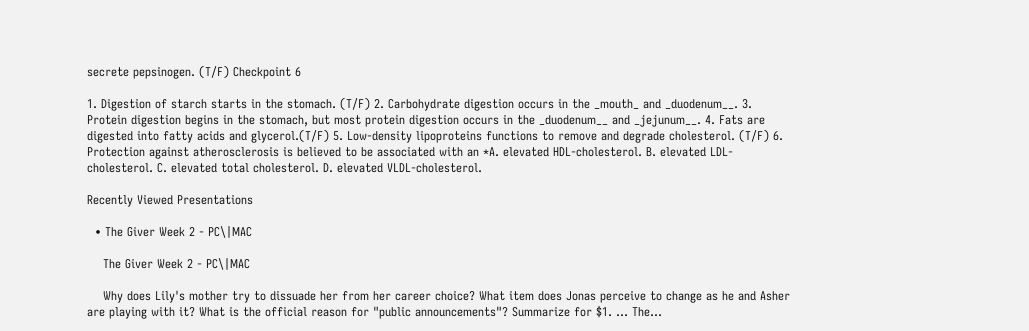secrete pepsinogen. (T/F) Checkpoint 6

1. Digestion of starch starts in the stomach. (T/F) 2. Carbohydrate digestion occurs in the _mouth_ and _duodenum__. 3. Protein digestion begins in the stomach, but most protein digestion occurs in the _duodenum__ and _jejunum__. 4. Fats are digested into fatty acids and glycerol.(T/F) 5. Low-density lipoproteins functions to remove and degrade cholesterol. (T/F) 6. Protection against atherosclerosis is believed to be associated with an *A. elevated HDL-cholesterol. B. elevated LDL-cholesterol. C. elevated total cholesterol. D. elevated VLDL-cholesterol.

Recently Viewed Presentations

  • The Giver Week 2 - PC\|MAC

    The Giver Week 2 - PC\|MAC

    Why does Lily's mother try to dissuade her from her career choice? What item does Jonas perceive to change as he and Asher are playing with it? What is the official reason for "public announcements"? Summarize for $1. ... The...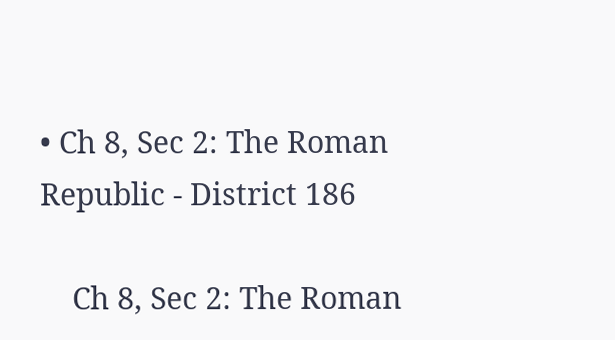• Ch 8, Sec 2: The Roman Republic - District 186

    Ch 8, Sec 2: The Roman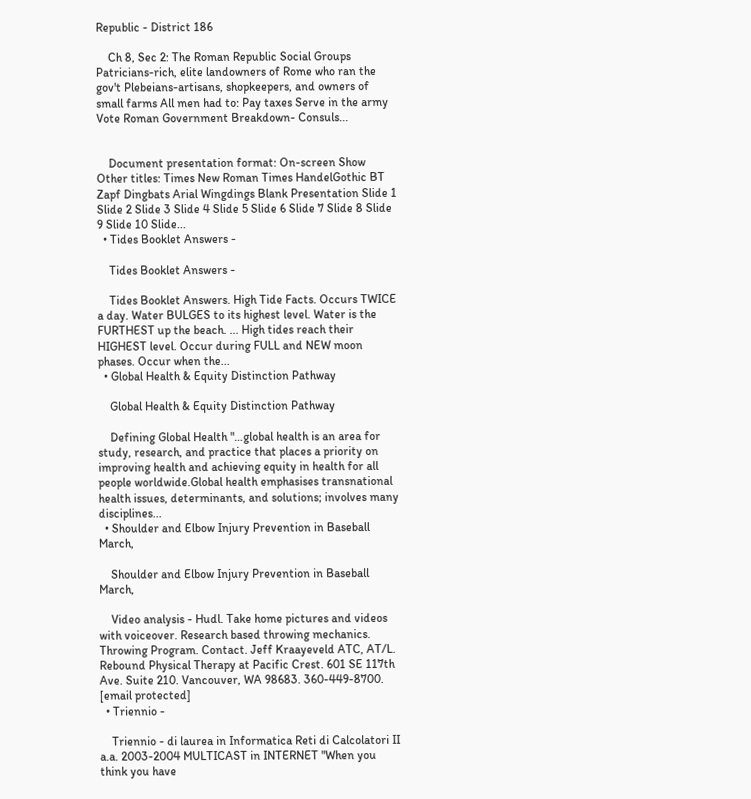Republic - District 186

    Ch 8, Sec 2: The Roman Republic Social Groups Patricians-rich, elite landowners of Rome who ran the gov't Plebeians-artisans, shopkeepers, and owners of small farms All men had to: Pay taxes Serve in the army Vote Roman Government Breakdown- Consuls...


    Document presentation format: On-screen Show Other titles: Times New Roman Times HandelGothic BT Zapf Dingbats Arial Wingdings Blank Presentation Slide 1 Slide 2 Slide 3 Slide 4 Slide 5 Slide 6 Slide 7 Slide 8 Slide 9 Slide 10 Slide...
  • Tides Booklet Answers -

    Tides Booklet Answers -

    Tides Booklet Answers. High Tide Facts. Occurs TWICE a day. Water BULGES to its highest level. Water is the FURTHEST up the beach. ... High tides reach their HIGHEST level. Occur during FULL and NEW moon phases. Occur when the...
  • Global Health & Equity Distinction Pathway

    Global Health & Equity Distinction Pathway

    Defining Global Health "…global health is an area for study, research, and practice that places a priority on improving health and achieving equity in health for all people worldwide.Global health emphasises transnational health issues, determinants, and solutions; involves many disciplines...
  • Shoulder and Elbow Injury Prevention in Baseball March,

    Shoulder and Elbow Injury Prevention in Baseball March,

    Video analysis - Hudl. Take home pictures and videos with voiceover. Research based throwing mechanics. Throwing Program. Contact. Jeff Kraayeveld ATC, AT/L. Rebound Physical Therapy at Pacific Crest. 601 SE 117th Ave. Suite 210. Vancouver, WA 98683. 360-449-8700. [email protected]
  • Triennio -

    Triennio - di laurea in Informatica Reti di Calcolatori II a.a. 2003-2004 MULTICAST in INTERNET "When you think you have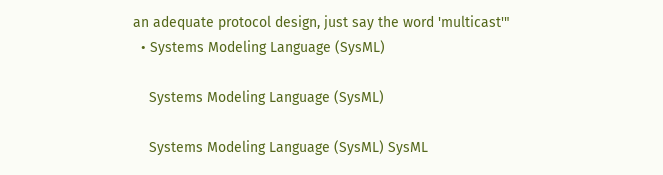an adequate protocol design, just say the word 'multicast'"
  • Systems Modeling Language (SysML)

    Systems Modeling Language (SysML)

    Systems Modeling Language (SysML) SysML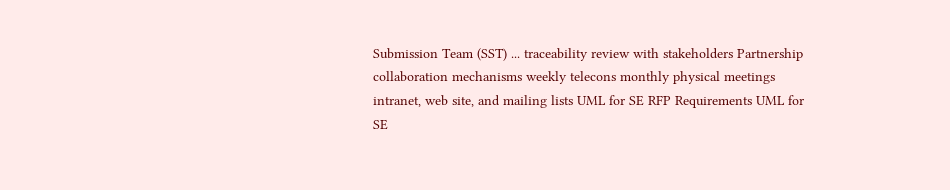Submission Team (SST) ... traceability review with stakeholders Partnership collaboration mechanisms weekly telecons monthly physical meetings intranet, web site, and mailing lists UML for SE RFP Requirements UML for SE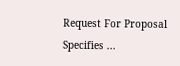Request For Proposal Specifies ...